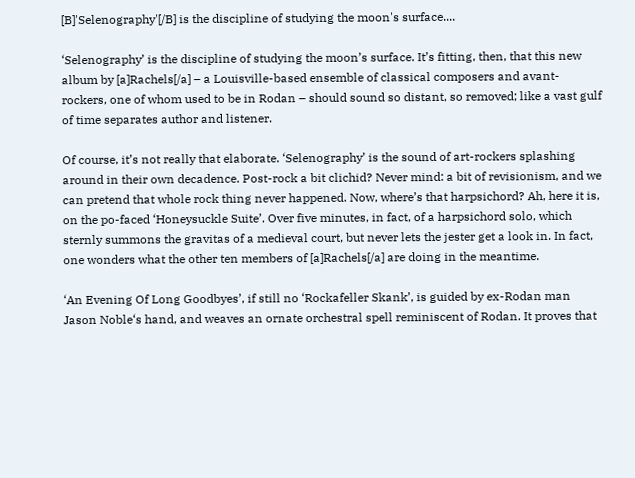[B]'Selenography'[/B] is the discipline of studying the moon's surface....

‘Selenography’ is the discipline of studying the moon’s surface. It’s fitting, then, that this new album by [a]Rachels[/a] – a Louisville-based ensemble of classical composers and avant-rockers, one of whom used to be in Rodan – should sound so distant, so removed; like a vast gulf of time separates author and listener.

Of course, it’s not really that elaborate. ‘Selenography’ is the sound of art-rockers splashing around in their own decadence. Post-rock a bit clichid? Never mind: a bit of revisionism, and we can pretend that whole rock thing never happened. Now, where’s that harpsichord? Ah, here it is, on the po-faced ‘Honeysuckle Suite’. Over five minutes, in fact, of a harpsichord solo, which sternly summons the gravitas of a medieval court, but never lets the jester get a look in. In fact, one wonders what the other ten members of [a]Rachels[/a] are doing in the meantime.

‘An Evening Of Long Goodbyes’, if still no ‘Rockafeller Skank’, is guided by ex-Rodan man Jason Noble‘s hand, and weaves an ornate orchestral spell reminiscent of Rodan. It proves that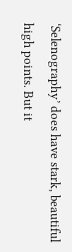‘Selenography’ does have stark, beautiful high points. But it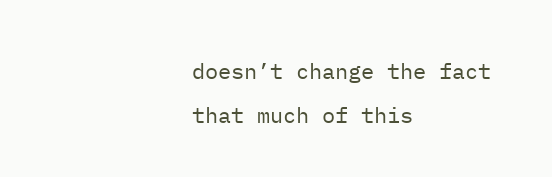doesn’t change the fact that much of this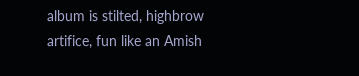album is stilted, highbrow artifice, fun like an Amish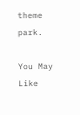theme park.

You May Like